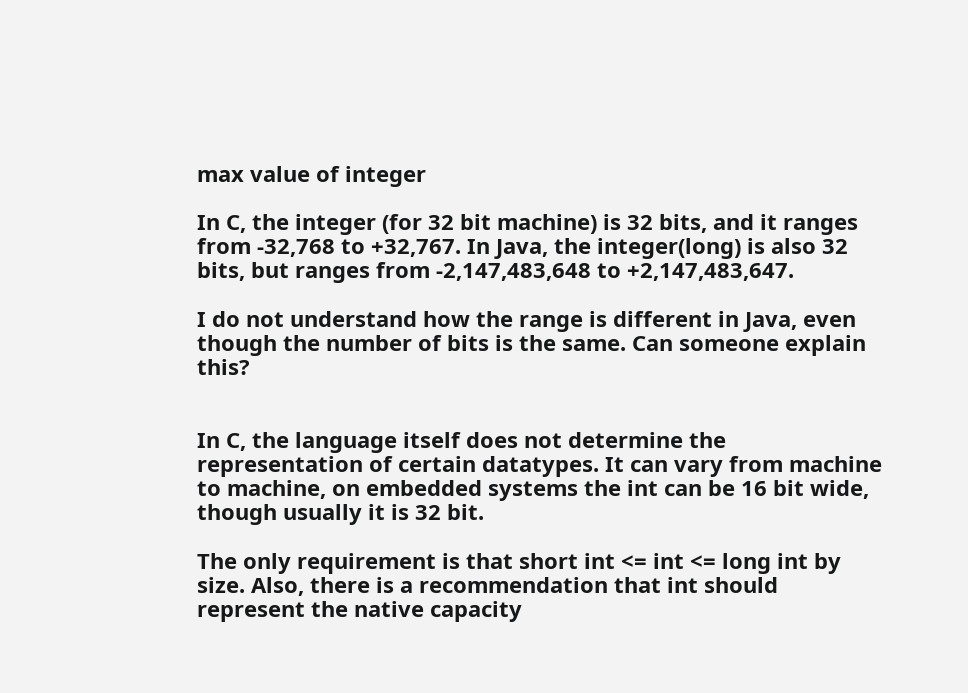max value of integer

In C, the integer (for 32 bit machine) is 32 bits, and it ranges from -32,768 to +32,767. In Java, the integer(long) is also 32 bits, but ranges from -2,147,483,648 to +2,147,483,647.

I do not understand how the range is different in Java, even though the number of bits is the same. Can someone explain this?


In C, the language itself does not determine the representation of certain datatypes. It can vary from machine to machine, on embedded systems the int can be 16 bit wide, though usually it is 32 bit.

The only requirement is that short int <= int <= long int by size. Also, there is a recommendation that int should represent the native capacity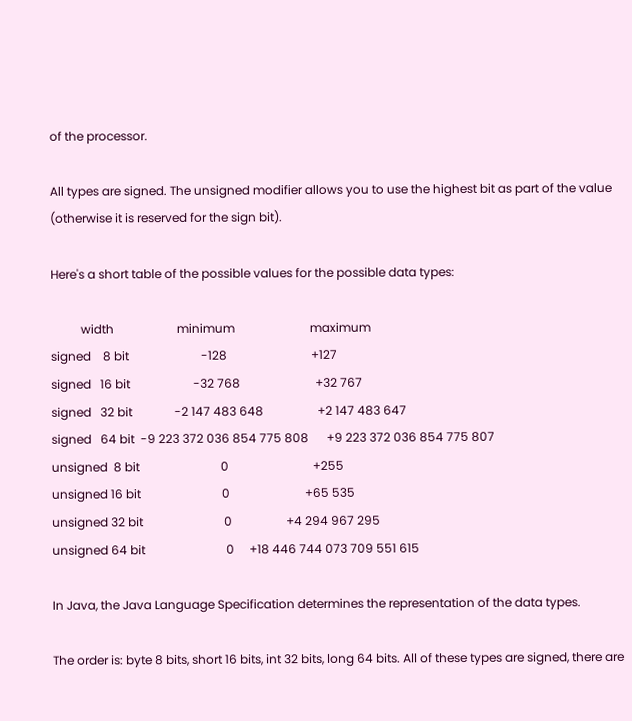of the processor.

All types are signed. The unsigned modifier allows you to use the highest bit as part of the value (otherwise it is reserved for the sign bit).

Here's a short table of the possible values for the possible data types:

          width                     minimum                         maximum
signed    8 bit                        -128                            +127
signed   16 bit                     -32 768                         +32 767
signed   32 bit              -2 147 483 648                  +2 147 483 647
signed   64 bit  -9 223 372 036 854 775 808      +9 223 372 036 854 775 807
unsigned  8 bit                           0                            +255
unsigned 16 bit                           0                         +65 535
unsigned 32 bit                           0                  +4 294 967 295
unsigned 64 bit                           0     +18 446 744 073 709 551 615

In Java, the Java Language Specification determines the representation of the data types.

The order is: byte 8 bits, short 16 bits, int 32 bits, long 64 bits. All of these types are signed, there are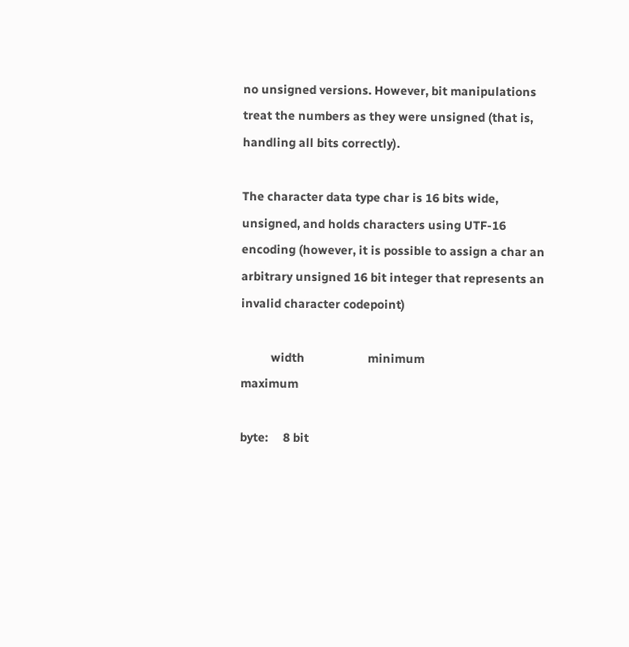no unsigned versions. However, bit manipulations treat the numbers as they were unsigned (that is, handling all bits correctly).

The character data type char is 16 bits wide, unsigned, and holds characters using UTF-16 encoding (however, it is possible to assign a char an arbitrary unsigned 16 bit integer that represents an invalid character codepoint)

          width                     minimum                         maximum

byte:     8 bit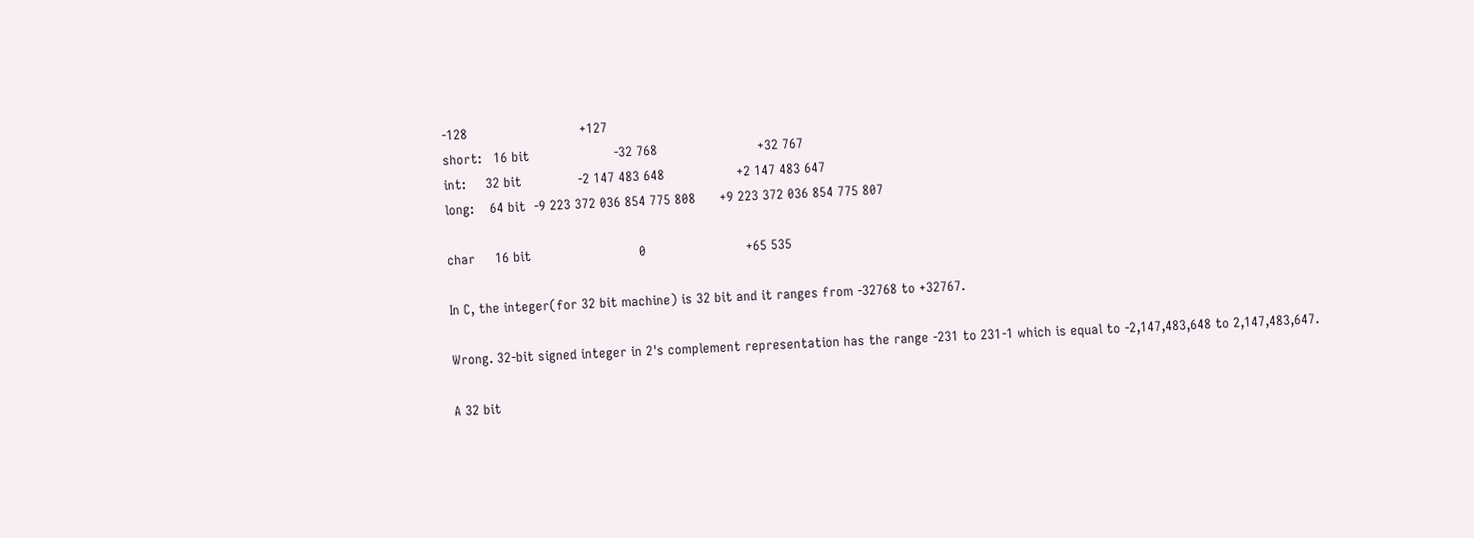-128                            +127
short:   16 bit                     -32 768                         +32 767
int:     32 bit              -2 147 483 648                  +2 147 483 647
long:    64 bit  -9 223 372 036 854 775 808      +9 223 372 036 854 775 807

char     16 bit                           0                         +65 535

In C, the integer(for 32 bit machine) is 32 bit and it ranges from -32768 to +32767.

Wrong. 32-bit signed integer in 2's complement representation has the range -231 to 231-1 which is equal to -2,147,483,648 to 2,147,483,647.

A 32 bit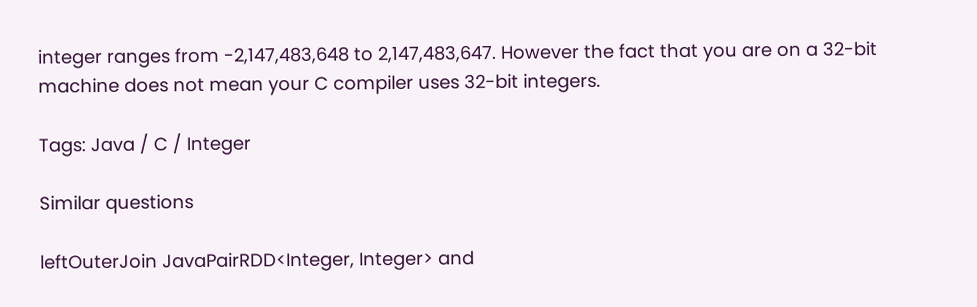integer ranges from -2,147,483,648 to 2,147,483,647. However the fact that you are on a 32-bit machine does not mean your C compiler uses 32-bit integers.

Tags: Java / C / Integer

Similar questions

leftOuterJoin JavaPairRDD<Integer, Integer> and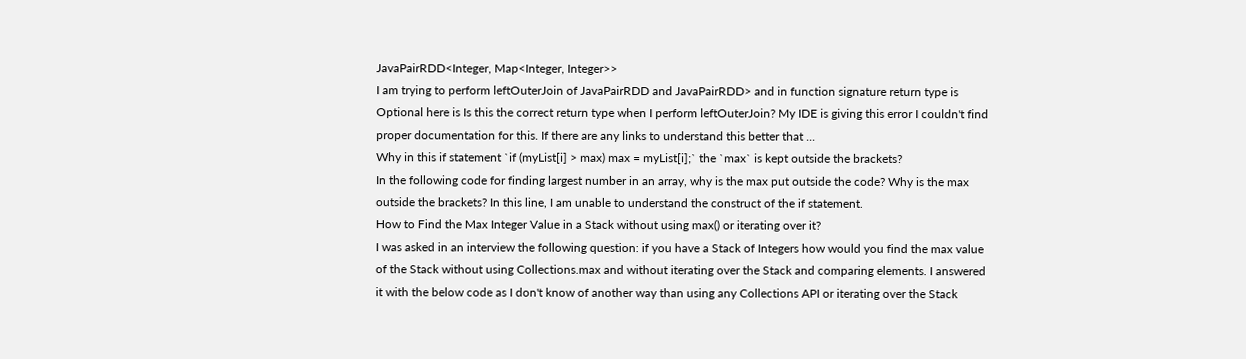JavaPairRDD<Integer, Map<Integer, Integer>>
I am trying to perform leftOuterJoin of JavaPairRDD and JavaPairRDD> and in function signature return type is Optional here is Is this the correct return type when I perform leftOuterJoin? My IDE is giving this error I couldn't find proper documentation for this. If there are any links to understand this better that ...
Why in this if statement `if (myList[i] > max) max = myList[i];` the `max` is kept outside the brackets?
In the following code for finding largest number in an array, why is the max put outside the code? Why is the max outside the brackets? In this line, I am unable to understand the construct of the if statement.
How to Find the Max Integer Value in a Stack without using max() or iterating over it?
I was asked in an interview the following question: if you have a Stack of Integers how would you find the max value of the Stack without using Collections.max and without iterating over the Stack and comparing elements. I answered it with the below code as I don't know of another way than using any Collections API or iterating over the Stack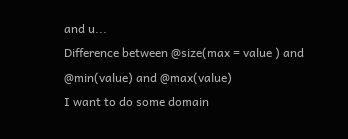and u...
Difference between @size(max = value ) and @min(value) and @max(value)
I want to do some domain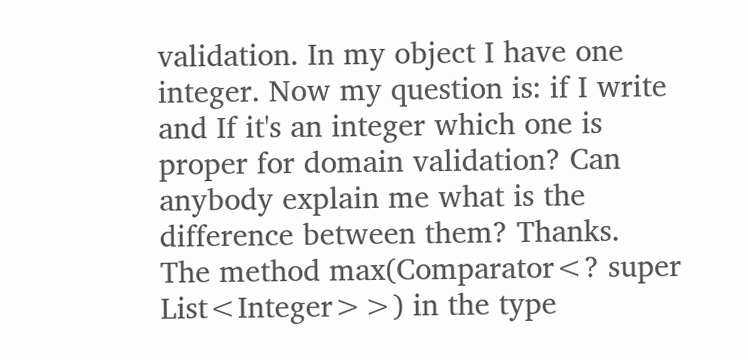validation. In my object I have one integer. Now my question is: if I write and If it's an integer which one is proper for domain validation? Can anybody explain me what is the difference between them? Thanks.
The method max(Comparator<? super List<Integer>>) in the type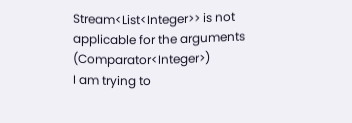Stream<List<Integer>> is not applicable for the arguments (Comparator<Integer>)
I am trying to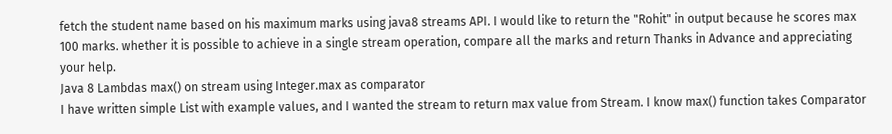fetch the student name based on his maximum marks using java8 streams API. I would like to return the "Rohit" in output because he scores max 100 marks. whether it is possible to achieve in a single stream operation, compare all the marks and return Thanks in Advance and appreciating your help.
Java 8 Lambdas max() on stream using Integer.max as comparator
I have written simple List with example values, and I wanted the stream to return max value from Stream. I know max() function takes Comparator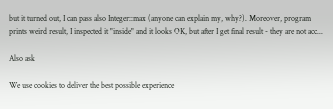but it turned out, I can pass also Integer::max (anyone can explain my, why?). Moreover, program prints weird result, I inspected it "inside" and it looks OK, but after I get final result - they are not acc...

Also ask

We use cookies to deliver the best possible experience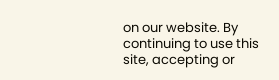on our website. By continuing to use this site, accepting or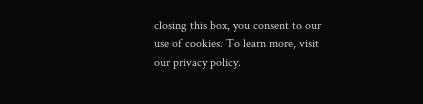closing this box, you consent to our use of cookies. To learn more, visit our privacy policy.